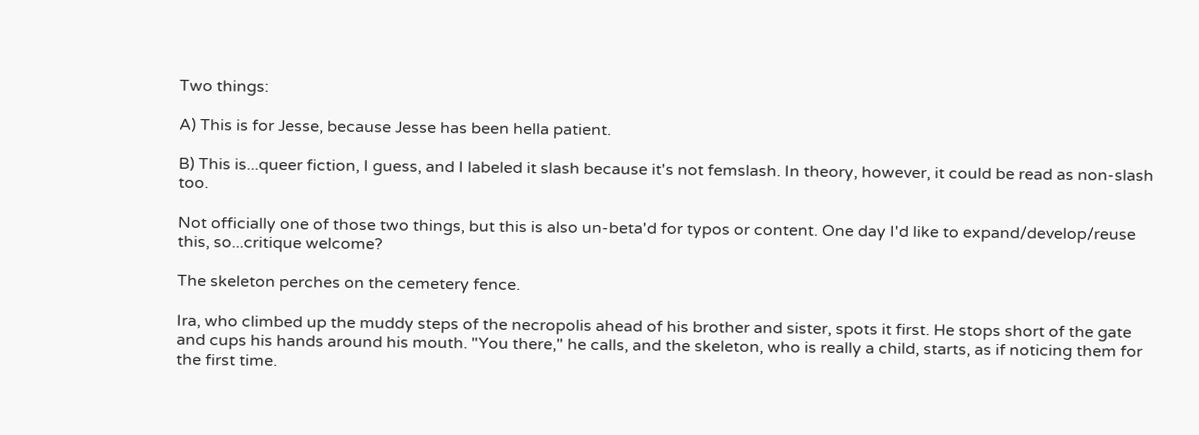Two things:

A) This is for Jesse, because Jesse has been hella patient.

B) This is...queer fiction, I guess, and I labeled it slash because it's not femslash. In theory, however, it could be read as non-slash too.

Not officially one of those two things, but this is also un-beta'd for typos or content. One day I'd like to expand/develop/reuse this, so...critique welcome?

The skeleton perches on the cemetery fence.

Ira, who climbed up the muddy steps of the necropolis ahead of his brother and sister, spots it first. He stops short of the gate and cups his hands around his mouth. "You there," he calls, and the skeleton, who is really a child, starts, as if noticing them for the first time.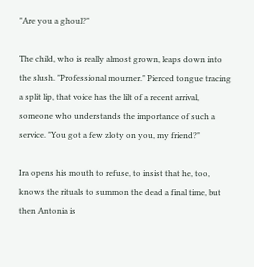"Are you a ghoul?"

The child, who is really almost grown, leaps down into the slush. "Professional mourner." Pierced tongue tracing a split lip, that voice has the lilt of a recent arrival, someone who understands the importance of such a service. "You got a few zloty on you, my friend?"

Ira opens his mouth to refuse, to insist that he, too, knows the rituals to summon the dead a final time, but then Antonia is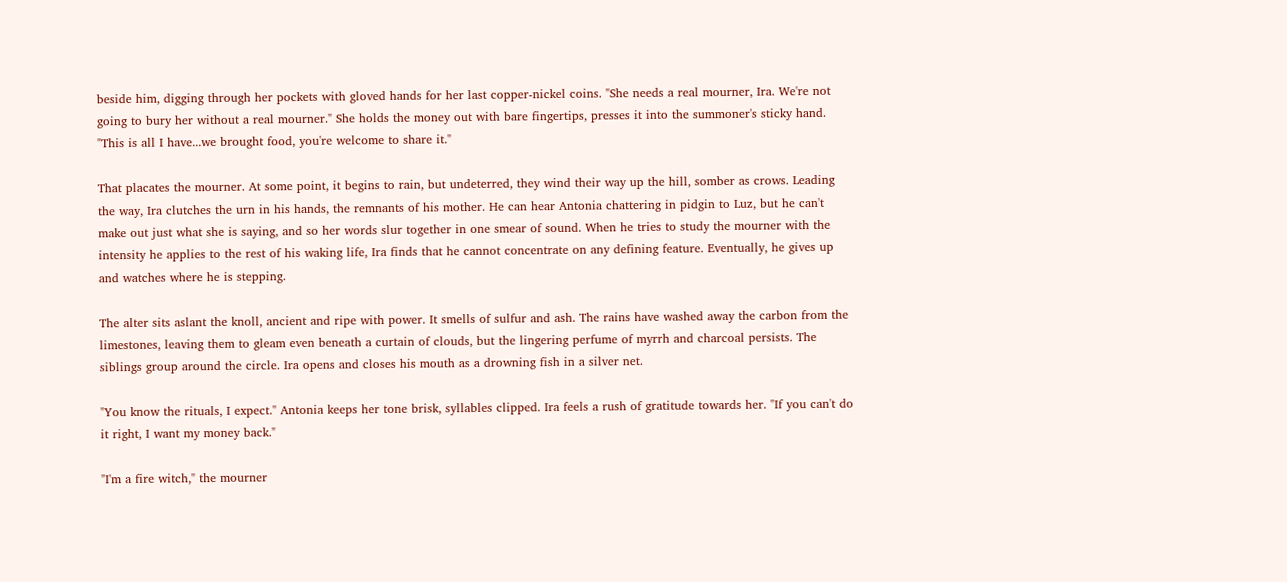beside him, digging through her pockets with gloved hands for her last copper-nickel coins. "She needs a real mourner, Ira. We're not going to bury her without a real mourner." She holds the money out with bare fingertips, presses it into the summoner's sticky hand. "This is all I have...we brought food, you're welcome to share it."

That placates the mourner. At some point, it begins to rain, but undeterred, they wind their way up the hill, somber as crows. Leading the way, Ira clutches the urn in his hands, the remnants of his mother. He can hear Antonia chattering in pidgin to Luz, but he can't make out just what she is saying, and so her words slur together in one smear of sound. When he tries to study the mourner with the intensity he applies to the rest of his waking life, Ira finds that he cannot concentrate on any defining feature. Eventually, he gives up and watches where he is stepping.

The alter sits aslant the knoll, ancient and ripe with power. It smells of sulfur and ash. The rains have washed away the carbon from the limestones, leaving them to gleam even beneath a curtain of clouds, but the lingering perfume of myrrh and charcoal persists. The siblings group around the circle. Ira opens and closes his mouth as a drowning fish in a silver net.

"You know the rituals, I expect." Antonia keeps her tone brisk, syllables clipped. Ira feels a rush of gratitude towards her. "If you can't do it right, I want my money back."

"I'm a fire witch," the mourner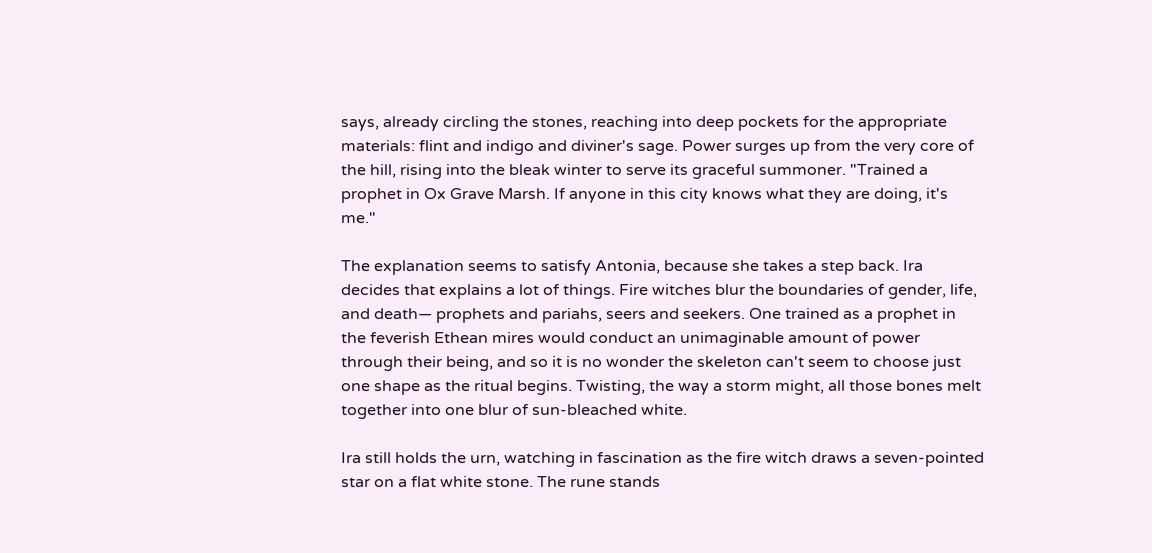says, already circling the stones, reaching into deep pockets for the appropriate materials: flint and indigo and diviner's sage. Power surges up from the very core of the hill, rising into the bleak winter to serve its graceful summoner. "Trained a prophet in Ox Grave Marsh. If anyone in this city knows what they are doing, it's me."

The explanation seems to satisfy Antonia, because she takes a step back. Ira decides that explains a lot of things. Fire witches blur the boundaries of gender, life, and death— prophets and pariahs, seers and seekers. One trained as a prophet in the feverish Ethean mires would conduct an unimaginable amount of power through their being, and so it is no wonder the skeleton can't seem to choose just one shape as the ritual begins. Twisting, the way a storm might, all those bones melt together into one blur of sun-bleached white.

Ira still holds the urn, watching in fascination as the fire witch draws a seven-pointed star on a flat white stone. The rune stands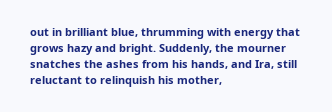out in brilliant blue, thrumming with energy that grows hazy and bright. Suddenly, the mourner snatches the ashes from his hands, and Ira, still reluctant to relinquish his mother,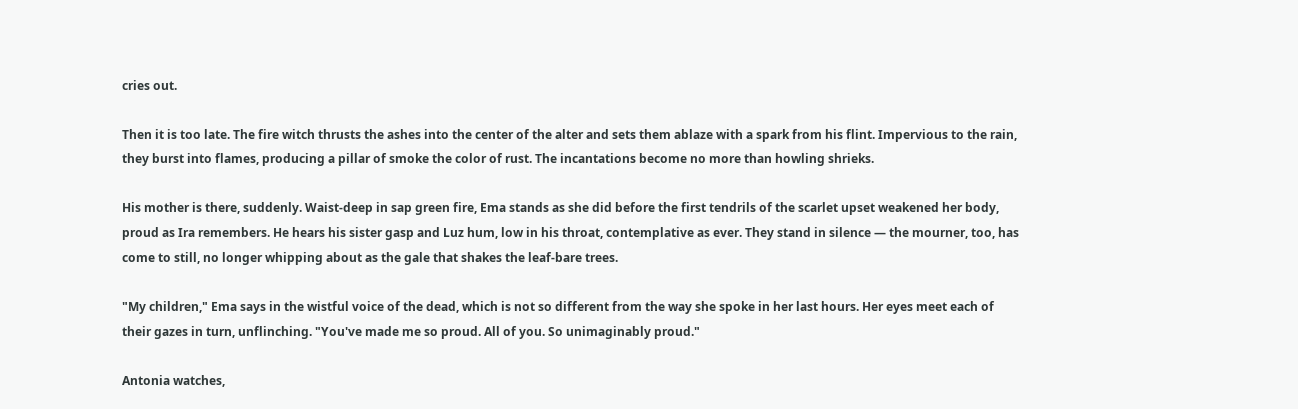cries out.

Then it is too late. The fire witch thrusts the ashes into the center of the alter and sets them ablaze with a spark from his flint. Impervious to the rain, they burst into flames, producing a pillar of smoke the color of rust. The incantations become no more than howling shrieks.

His mother is there, suddenly. Waist-deep in sap green fire, Ema stands as she did before the first tendrils of the scarlet upset weakened her body, proud as Ira remembers. He hears his sister gasp and Luz hum, low in his throat, contemplative as ever. They stand in silence — the mourner, too, has come to still, no longer whipping about as the gale that shakes the leaf-bare trees.

"My children," Ema says in the wistful voice of the dead, which is not so different from the way she spoke in her last hours. Her eyes meet each of their gazes in turn, unflinching. "You've made me so proud. All of you. So unimaginably proud."

Antonia watches,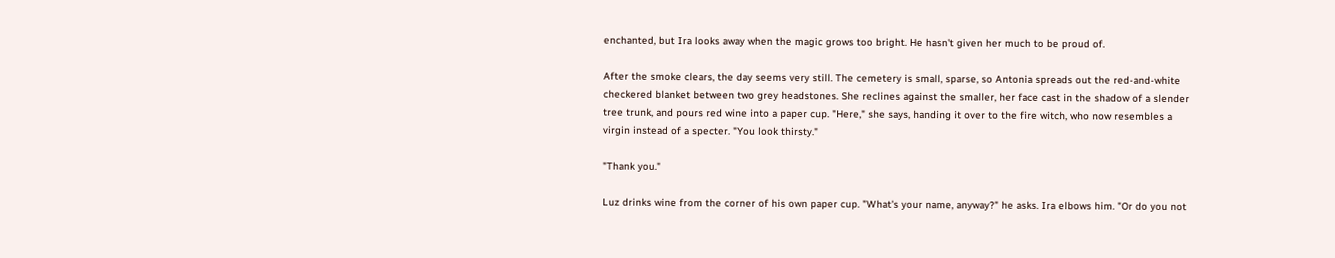enchanted, but Ira looks away when the magic grows too bright. He hasn't given her much to be proud of.

After the smoke clears, the day seems very still. The cemetery is small, sparse, so Antonia spreads out the red-and-white checkered blanket between two grey headstones. She reclines against the smaller, her face cast in the shadow of a slender tree trunk, and pours red wine into a paper cup. "Here," she says, handing it over to the fire witch, who now resembles a virgin instead of a specter. "You look thirsty."

"Thank you."

Luz drinks wine from the corner of his own paper cup. "What's your name, anyway?" he asks. Ira elbows him. "Or do you not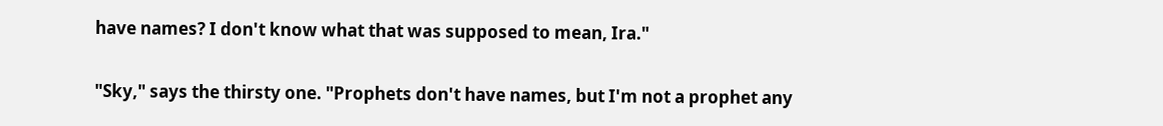have names? I don't know what that was supposed to mean, Ira."

"Sky," says the thirsty one. "Prophets don't have names, but I'm not a prophet any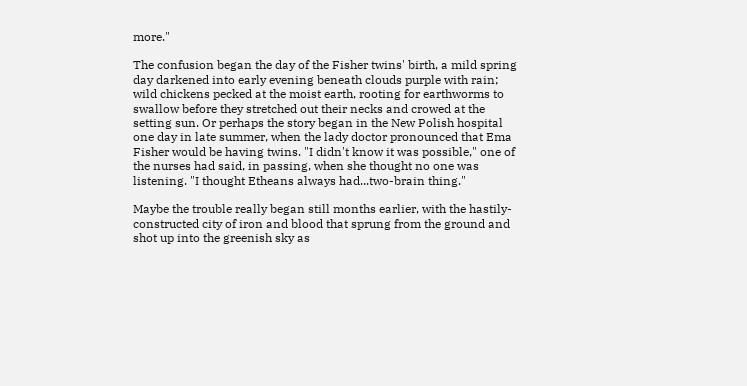more."

The confusion began the day of the Fisher twins' birth, a mild spring day darkened into early evening beneath clouds purple with rain; wild chickens pecked at the moist earth, rooting for earthworms to swallow before they stretched out their necks and crowed at the setting sun. Or perhaps the story began in the New Polish hospital one day in late summer, when the lady doctor pronounced that Ema Fisher would be having twins. "I didn't know it was possible," one of the nurses had said, in passing, when she thought no one was listening. "I thought Etheans always had...two-brain thing."

Maybe the trouble really began still months earlier, with the hastily-constructed city of iron and blood that sprung from the ground and shot up into the greenish sky as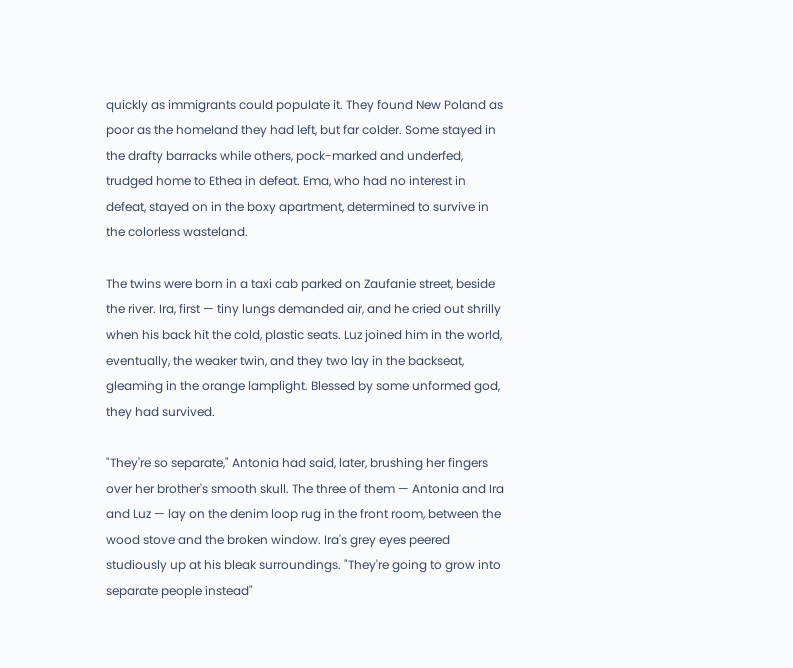quickly as immigrants could populate it. They found New Poland as poor as the homeland they had left, but far colder. Some stayed in the drafty barracks while others, pock-marked and underfed, trudged home to Ethea in defeat. Ema, who had no interest in defeat, stayed on in the boxy apartment, determined to survive in the colorless wasteland.

The twins were born in a taxi cab parked on Zaufanie street, beside the river. Ira, first — tiny lungs demanded air, and he cried out shrilly when his back hit the cold, plastic seats. Luz joined him in the world, eventually, the weaker twin, and they two lay in the backseat, gleaming in the orange lamplight. Blessed by some unformed god, they had survived.

"They're so separate," Antonia had said, later, brushing her fingers over her brother's smooth skull. The three of them — Antonia and Ira and Luz — lay on the denim loop rug in the front room, between the wood stove and the broken window. Ira's grey eyes peered studiously up at his bleak surroundings. "They're going to grow into separate people instead"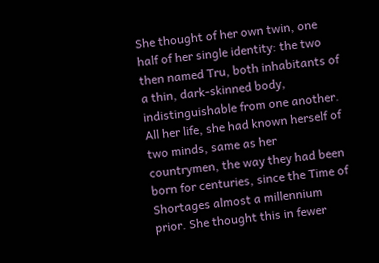She thought of her own twin, one half of her single identity: the two then named Tru, both inhabitants of a thin, dark-skinned body, indistinguishable from one another. All her life, she had known herself of two minds, same as her countrymen, the way they had been born for centuries, since the Time of Shortages almost a millennium prior. She thought this in fewer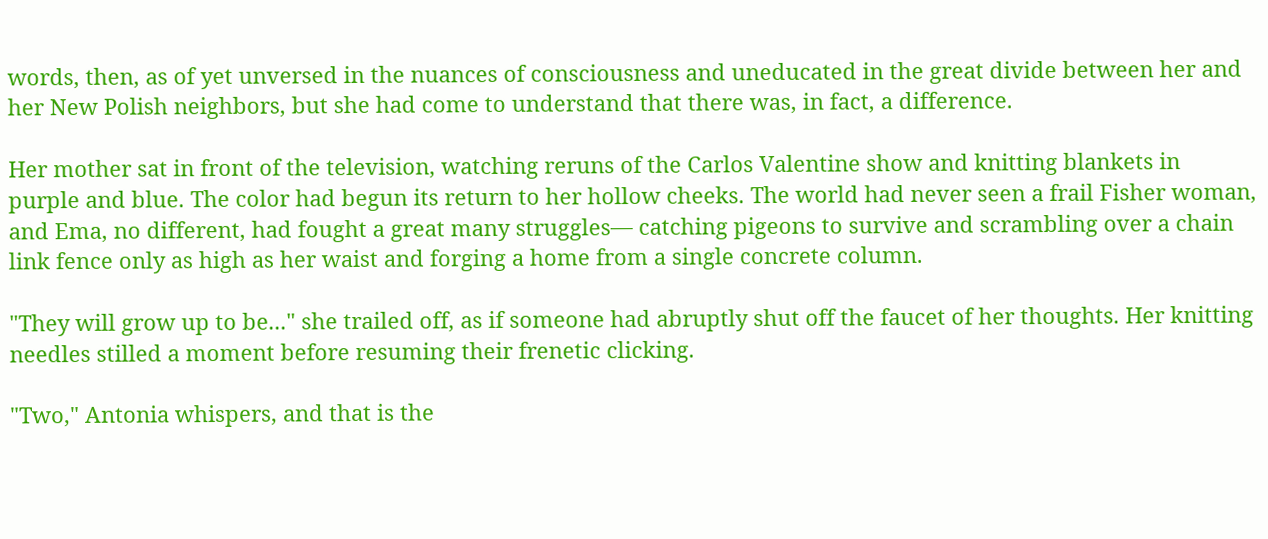words, then, as of yet unversed in the nuances of consciousness and uneducated in the great divide between her and her New Polish neighbors, but she had come to understand that there was, in fact, a difference.

Her mother sat in front of the television, watching reruns of the Carlos Valentine show and knitting blankets in purple and blue. The color had begun its return to her hollow cheeks. The world had never seen a frail Fisher woman, and Ema, no different, had fought a great many struggles— catching pigeons to survive and scrambling over a chain link fence only as high as her waist and forging a home from a single concrete column.

"They will grow up to be..." she trailed off, as if someone had abruptly shut off the faucet of her thoughts. Her knitting needles stilled a moment before resuming their frenetic clicking.

"Two," Antonia whispers, and that is the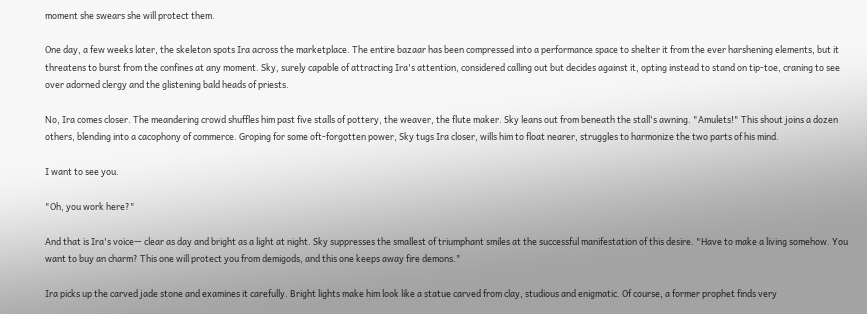moment she swears she will protect them.

One day, a few weeks later, the skeleton spots Ira across the marketplace. The entire bazaar has been compressed into a performance space to shelter it from the ever harshening elements, but it threatens to burst from the confines at any moment. Sky, surely capable of attracting Ira's attention, considered calling out but decides against it, opting instead to stand on tip-toe, craning to see over adorned clergy and the glistening bald heads of priests.

No, Ira comes closer. The meandering crowd shuffles him past five stalls of pottery, the weaver, the flute maker. Sky leans out from beneath the stall's awning. "Amulets!" This shout joins a dozen others, blending into a cacophony of commerce. Groping for some oft-forgotten power, Sky tugs Ira closer, wills him to float nearer, struggles to harmonize the two parts of his mind.

I want to see you.

"Oh, you work here?"

And that is Ira's voice— clear as day and bright as a light at night. Sky suppresses the smallest of triumphant smiles at the successful manifestation of this desire. "Have to make a living somehow. You want to buy an charm? This one will protect you from demigods, and this one keeps away fire demons."

Ira picks up the carved jade stone and examines it carefully. Bright lights make him look like a statue carved from clay, studious and enigmatic. Of course, a former prophet finds very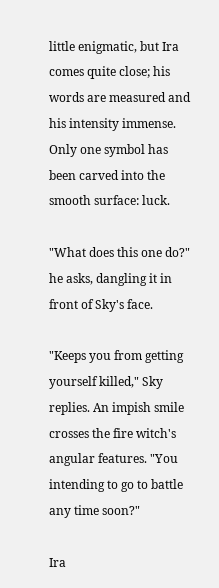little enigmatic, but Ira comes quite close; his words are measured and his intensity immense. Only one symbol has been carved into the smooth surface: luck.

"What does this one do?" he asks, dangling it in front of Sky's face.

"Keeps you from getting yourself killed," Sky replies. An impish smile crosses the fire witch's angular features. "You intending to go to battle any time soon?"

Ira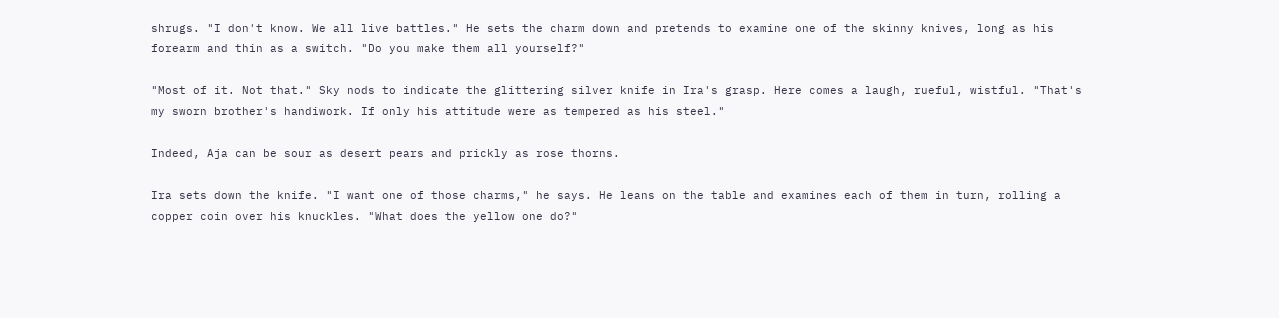shrugs. "I don't know. We all live battles." He sets the charm down and pretends to examine one of the skinny knives, long as his forearm and thin as a switch. "Do you make them all yourself?"

"Most of it. Not that." Sky nods to indicate the glittering silver knife in Ira's grasp. Here comes a laugh, rueful, wistful. "That's my sworn brother's handiwork. If only his attitude were as tempered as his steel."

Indeed, Aja can be sour as desert pears and prickly as rose thorns.

Ira sets down the knife. "I want one of those charms," he says. He leans on the table and examines each of them in turn, rolling a copper coin over his knuckles. "What does the yellow one do?"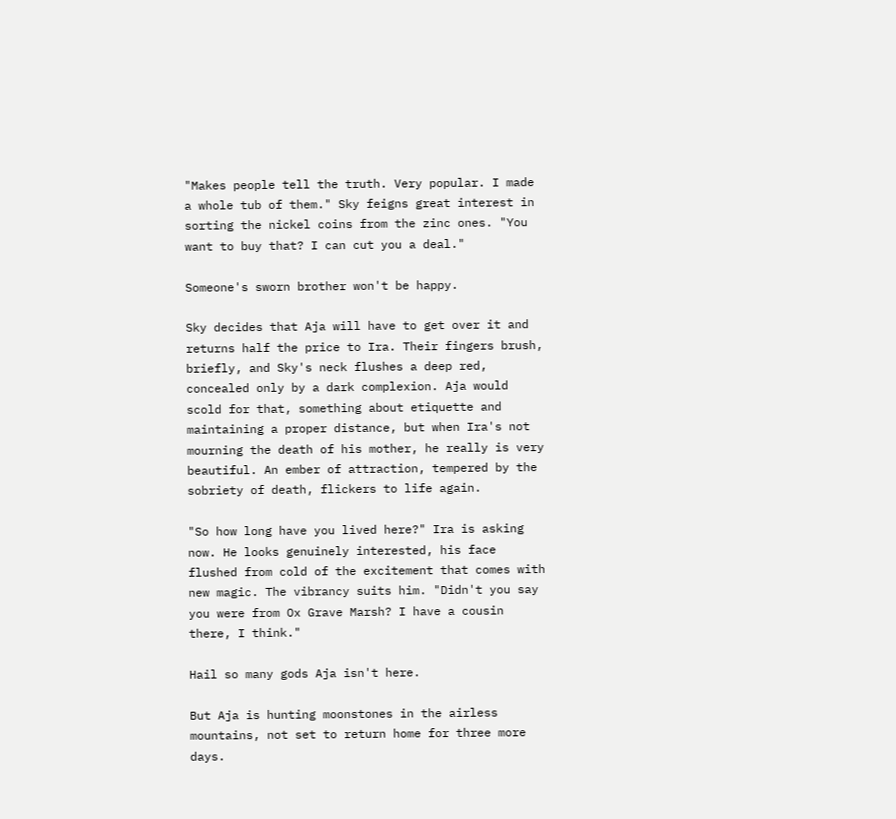"Makes people tell the truth. Very popular. I made a whole tub of them." Sky feigns great interest in sorting the nickel coins from the zinc ones. "You want to buy that? I can cut you a deal."

Someone's sworn brother won't be happy.

Sky decides that Aja will have to get over it and returns half the price to Ira. Their fingers brush, briefly, and Sky's neck flushes a deep red, concealed only by a dark complexion. Aja would scold for that, something about etiquette and maintaining a proper distance, but when Ira's not mourning the death of his mother, he really is very beautiful. An ember of attraction, tempered by the sobriety of death, flickers to life again.

"So how long have you lived here?" Ira is asking now. He looks genuinely interested, his face flushed from cold of the excitement that comes with new magic. The vibrancy suits him. "Didn't you say you were from Ox Grave Marsh? I have a cousin there, I think."

Hail so many gods Aja isn't here.

But Aja is hunting moonstones in the airless mountains, not set to return home for three more days.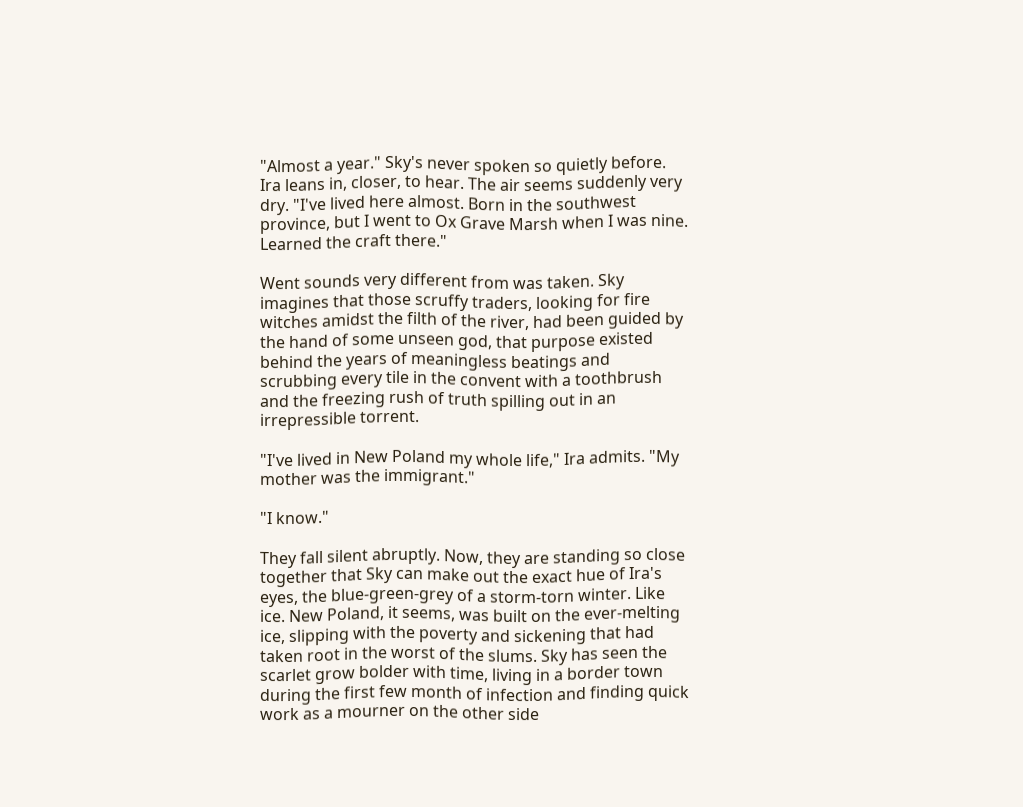"Almost a year." Sky's never spoken so quietly before. Ira leans in, closer, to hear. The air seems suddenly very dry. "I've lived here almost. Born in the southwest province, but I went to Ox Grave Marsh when I was nine. Learned the craft there."

Went sounds very different from was taken. Sky imagines that those scruffy traders, looking for fire witches amidst the filth of the river, had been guided by the hand of some unseen god, that purpose existed behind the years of meaningless beatings and scrubbing every tile in the convent with a toothbrush and the freezing rush of truth spilling out in an irrepressible torrent.

"I've lived in New Poland my whole life," Ira admits. "My mother was the immigrant."

"I know."

They fall silent abruptly. Now, they are standing so close together that Sky can make out the exact hue of Ira's eyes, the blue-green-grey of a storm-torn winter. Like ice. New Poland, it seems, was built on the ever-melting ice, slipping with the poverty and sickening that had taken root in the worst of the slums. Sky has seen the scarlet grow bolder with time, living in a border town during the first few month of infection and finding quick work as a mourner on the other side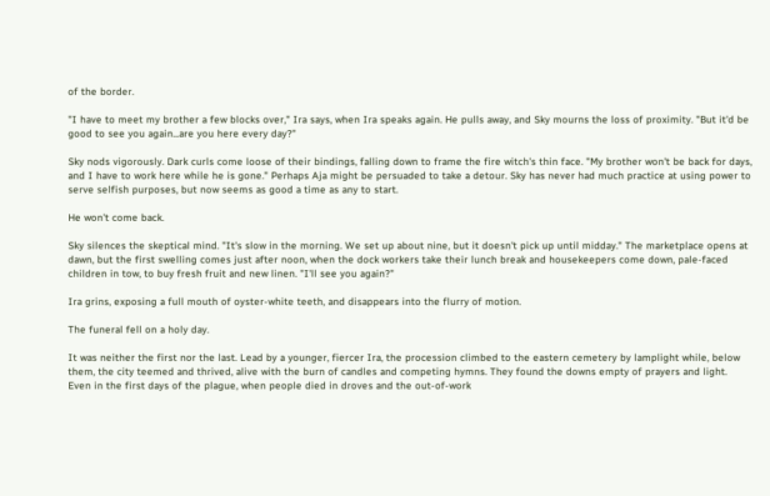of the border.

"I have to meet my brother a few blocks over," Ira says, when Ira speaks again. He pulls away, and Sky mourns the loss of proximity. "But it'd be good to see you again...are you here every day?"

Sky nods vigorously. Dark curls come loose of their bindings, falling down to frame the fire witch's thin face. "My brother won't be back for days, and I have to work here while he is gone." Perhaps Aja might be persuaded to take a detour. Sky has never had much practice at using power to serve selfish purposes, but now seems as good a time as any to start.

He won't come back.

Sky silences the skeptical mind. "It's slow in the morning. We set up about nine, but it doesn't pick up until midday." The marketplace opens at dawn, but the first swelling comes just after noon, when the dock workers take their lunch break and housekeepers come down, pale-faced children in tow, to buy fresh fruit and new linen. "I'll see you again?"

Ira grins, exposing a full mouth of oyster-white teeth, and disappears into the flurry of motion.

The funeral fell on a holy day.

It was neither the first nor the last. Lead by a younger, fiercer Ira, the procession climbed to the eastern cemetery by lamplight while, below them, the city teemed and thrived, alive with the burn of candles and competing hymns. They found the downs empty of prayers and light. Even in the first days of the plague, when people died in droves and the out-of-work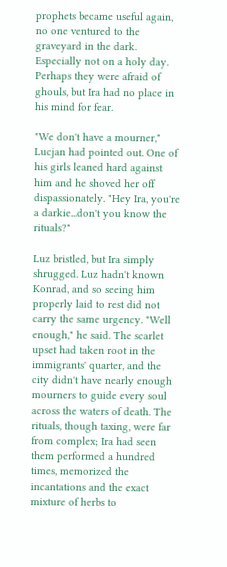prophets became useful again, no one ventured to the graveyard in the dark. Especially not on a holy day. Perhaps they were afraid of ghouls, but Ira had no place in his mind for fear.

"We don't have a mourner," Lucjan had pointed out. One of his girls leaned hard against him and he shoved her off dispassionately. "Hey Ira, you're a darkie...don't you know the rituals?"

Luz bristled, but Ira simply shrugged. Luz hadn't known Konrad, and so seeing him properly laid to rest did not carry the same urgency. "Well enough," he said. The scarlet upset had taken root in the immigrants' quarter, and the city didn't have nearly enough mourners to guide every soul across the waters of death. The rituals, though taxing, were far from complex; Ira had seen them performed a hundred times, memorized the incantations and the exact mixture of herbs to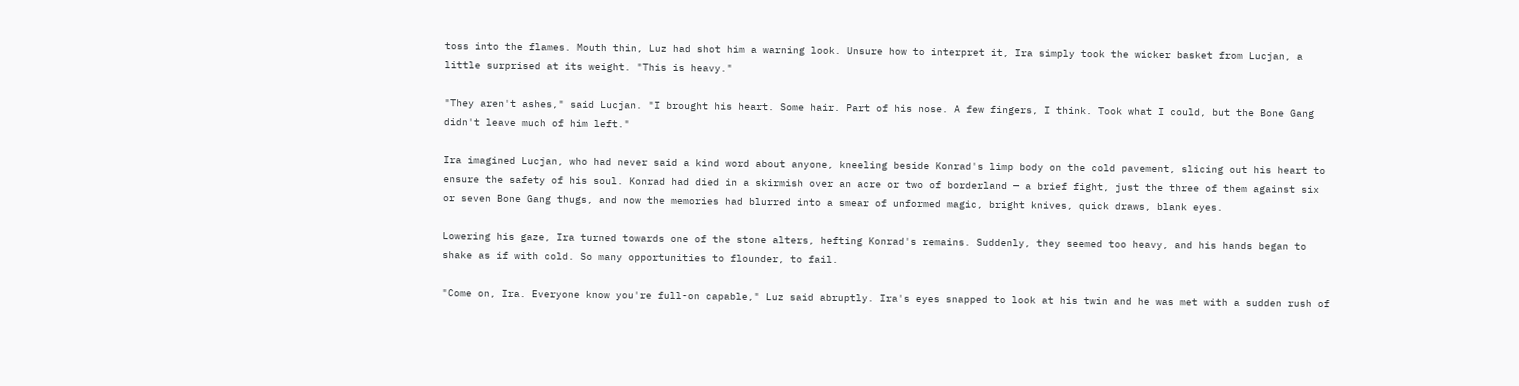toss into the flames. Mouth thin, Luz had shot him a warning look. Unsure how to interpret it, Ira simply took the wicker basket from Lucjan, a little surprised at its weight. "This is heavy."

"They aren't ashes," said Lucjan. "I brought his heart. Some hair. Part of his nose. A few fingers, I think. Took what I could, but the Bone Gang didn't leave much of him left."

Ira imagined Lucjan, who had never said a kind word about anyone, kneeling beside Konrad's limp body on the cold pavement, slicing out his heart to ensure the safety of his soul. Konrad had died in a skirmish over an acre or two of borderland — a brief fight, just the three of them against six or seven Bone Gang thugs, and now the memories had blurred into a smear of unformed magic, bright knives, quick draws, blank eyes.

Lowering his gaze, Ira turned towards one of the stone alters, hefting Konrad's remains. Suddenly, they seemed too heavy, and his hands began to shake as if with cold. So many opportunities to flounder, to fail.

"Come on, Ira. Everyone know you're full-on capable," Luz said abruptly. Ira's eyes snapped to look at his twin and he was met with a sudden rush of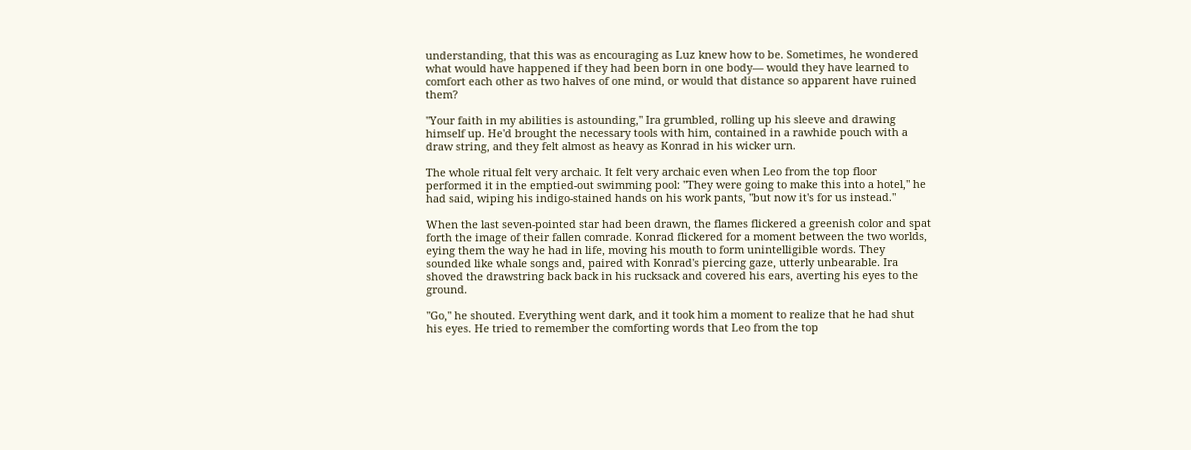understanding, that this was as encouraging as Luz knew how to be. Sometimes, he wondered what would have happened if they had been born in one body— would they have learned to comfort each other as two halves of one mind, or would that distance so apparent have ruined them?

"Your faith in my abilities is astounding," Ira grumbled, rolling up his sleeve and drawing himself up. He'd brought the necessary tools with him, contained in a rawhide pouch with a draw string, and they felt almost as heavy as Konrad in his wicker urn.

The whole ritual felt very archaic. It felt very archaic even when Leo from the top floor performed it in the emptied-out swimming pool: "They were going to make this into a hotel," he had said, wiping his indigo-stained hands on his work pants, "but now it's for us instead."

When the last seven-pointed star had been drawn, the flames flickered a greenish color and spat forth the image of their fallen comrade. Konrad flickered for a moment between the two worlds, eying them the way he had in life, moving his mouth to form unintelligible words. They sounded like whale songs and, paired with Konrad's piercing gaze, utterly unbearable. Ira shoved the drawstring back back in his rucksack and covered his ears, averting his eyes to the ground.

"Go," he shouted. Everything went dark, and it took him a moment to realize that he had shut his eyes. He tried to remember the comforting words that Leo from the top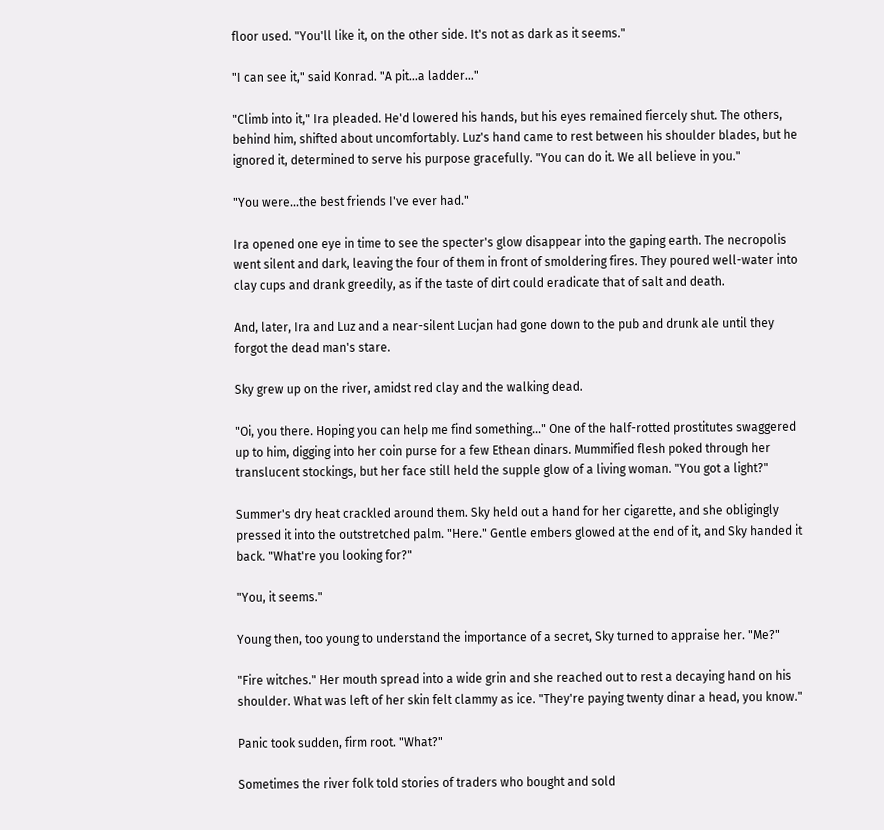floor used. "You'll like it, on the other side. It's not as dark as it seems."

"I can see it," said Konrad. "A pit...a ladder..."

"Climb into it," Ira pleaded. He'd lowered his hands, but his eyes remained fiercely shut. The others, behind him, shifted about uncomfortably. Luz's hand came to rest between his shoulder blades, but he ignored it, determined to serve his purpose gracefully. "You can do it. We all believe in you."

"You were...the best friends I've ever had."

Ira opened one eye in time to see the specter's glow disappear into the gaping earth. The necropolis went silent and dark, leaving the four of them in front of smoldering fires. They poured well-water into clay cups and drank greedily, as if the taste of dirt could eradicate that of salt and death.

And, later, Ira and Luz and a near-silent Lucjan had gone down to the pub and drunk ale until they forgot the dead man's stare.

Sky grew up on the river, amidst red clay and the walking dead.

"Oi, you there. Hoping you can help me find something..." One of the half-rotted prostitutes swaggered up to him, digging into her coin purse for a few Ethean dinars. Mummified flesh poked through her translucent stockings, but her face still held the supple glow of a living woman. "You got a light?"

Summer's dry heat crackled around them. Sky held out a hand for her cigarette, and she obligingly pressed it into the outstretched palm. "Here." Gentle embers glowed at the end of it, and Sky handed it back. "What're you looking for?"

"You, it seems."

Young then, too young to understand the importance of a secret, Sky turned to appraise her. "Me?"

"Fire witches." Her mouth spread into a wide grin and she reached out to rest a decaying hand on his shoulder. What was left of her skin felt clammy as ice. "They're paying twenty dinar a head, you know."

Panic took sudden, firm root. "What?"

Sometimes the river folk told stories of traders who bought and sold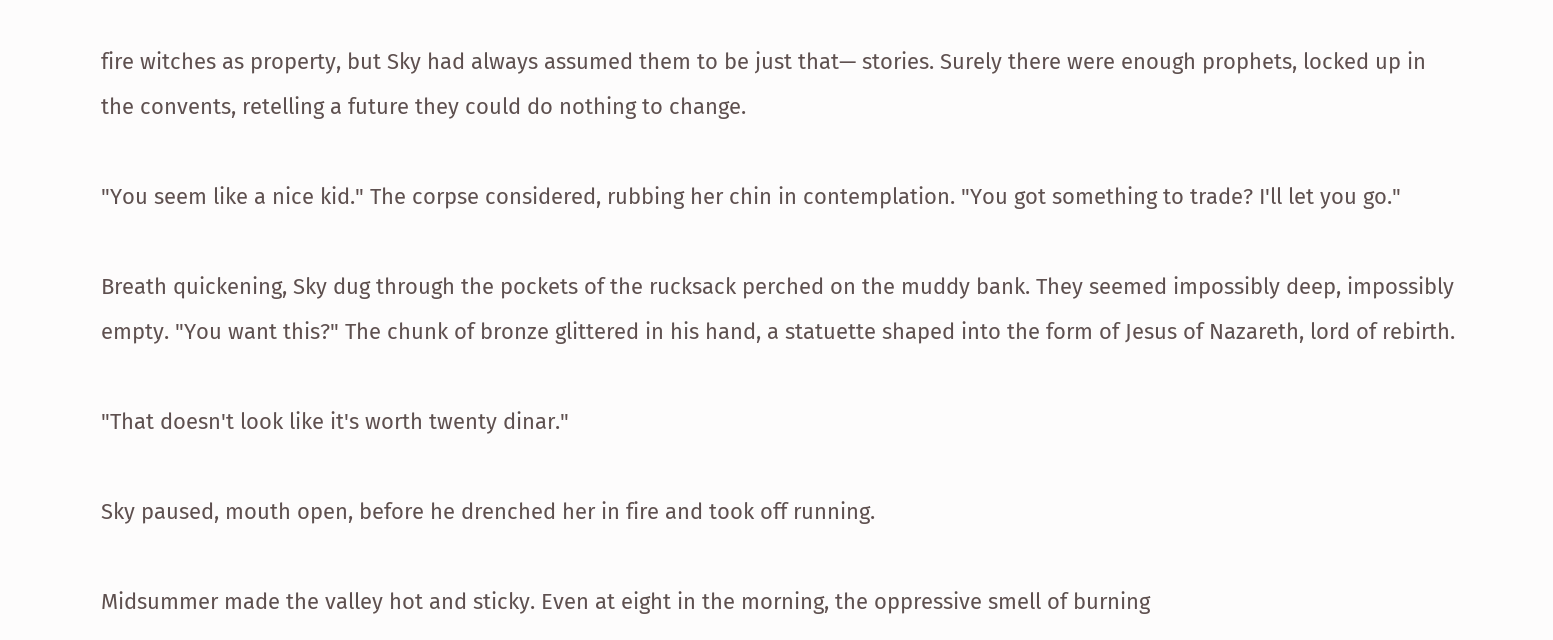fire witches as property, but Sky had always assumed them to be just that— stories. Surely there were enough prophets, locked up in the convents, retelling a future they could do nothing to change.

"You seem like a nice kid." The corpse considered, rubbing her chin in contemplation. "You got something to trade? I'll let you go."

Breath quickening, Sky dug through the pockets of the rucksack perched on the muddy bank. They seemed impossibly deep, impossibly empty. "You want this?" The chunk of bronze glittered in his hand, a statuette shaped into the form of Jesus of Nazareth, lord of rebirth.

"That doesn't look like it's worth twenty dinar."

Sky paused, mouth open, before he drenched her in fire and took off running.

Midsummer made the valley hot and sticky. Even at eight in the morning, the oppressive smell of burning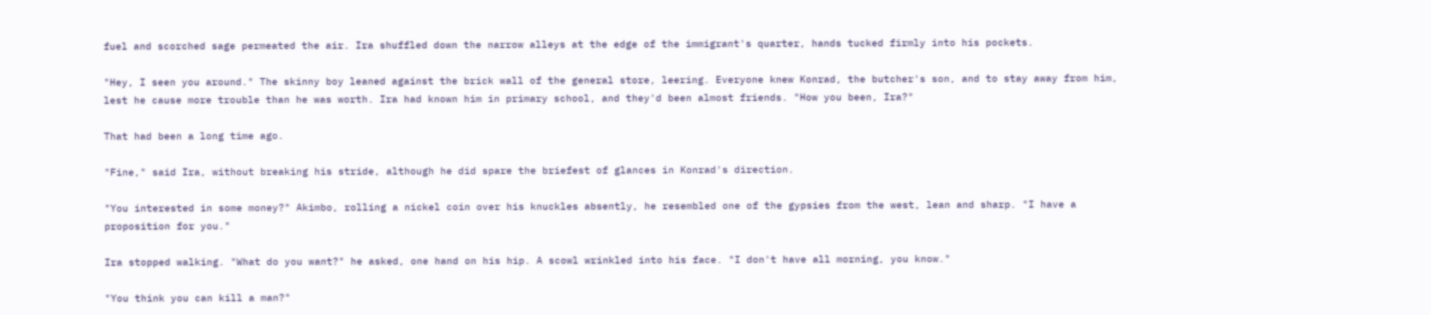fuel and scorched sage permeated the air. Ira shuffled down the narrow alleys at the edge of the immigrant's quarter, hands tucked firmly into his pockets.

"Hey, I seen you around." The skinny boy leaned against the brick wall of the general store, leering. Everyone knew Konrad, the butcher's son, and to stay away from him, lest he cause more trouble than he was worth. Ira had known him in primary school, and they'd been almost friends. "How you been, Ira?"

That had been a long time ago.

"Fine," said Ira, without breaking his stride, although he did spare the briefest of glances in Konrad's direction.

"You interested in some money?" Akimbo, rolling a nickel coin over his knuckles absently, he resembled one of the gypsies from the west, lean and sharp. "I have a proposition for you."

Ira stopped walking. "What do you want?" he asked, one hand on his hip. A scowl wrinkled into his face. "I don't have all morning, you know."

"You think you can kill a man?"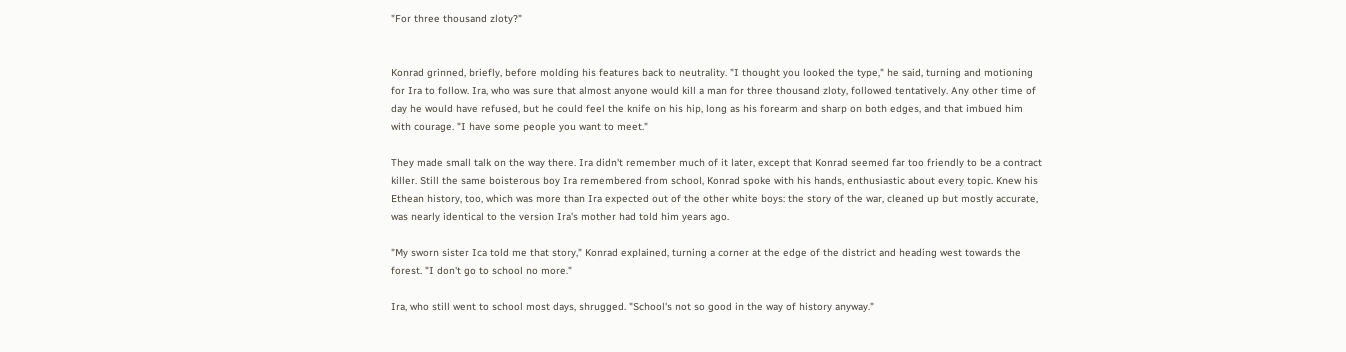"For three thousand zloty?"


Konrad grinned, briefly, before molding his features back to neutrality. "I thought you looked the type," he said, turning and motioning for Ira to follow. Ira, who was sure that almost anyone would kill a man for three thousand zloty, followed tentatively. Any other time of day he would have refused, but he could feel the knife on his hip, long as his forearm and sharp on both edges, and that imbued him with courage. "I have some people you want to meet."

They made small talk on the way there. Ira didn't remember much of it later, except that Konrad seemed far too friendly to be a contract killer. Still the same boisterous boy Ira remembered from school, Konrad spoke with his hands, enthusiastic about every topic. Knew his Ethean history, too, which was more than Ira expected out of the other white boys: the story of the war, cleaned up but mostly accurate, was nearly identical to the version Ira's mother had told him years ago.

"My sworn sister Ica told me that story," Konrad explained, turning a corner at the edge of the district and heading west towards the forest. "I don't go to school no more."

Ira, who still went to school most days, shrugged. "School's not so good in the way of history anyway."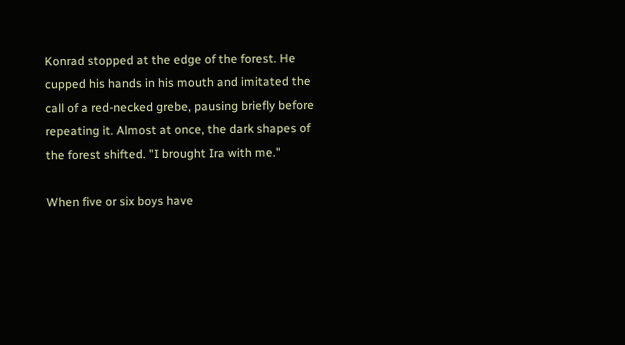Konrad stopped at the edge of the forest. He cupped his hands in his mouth and imitated the call of a red-necked grebe, pausing briefly before repeating it. Almost at once, the dark shapes of the forest shifted. "I brought Ira with me."

When five or six boys have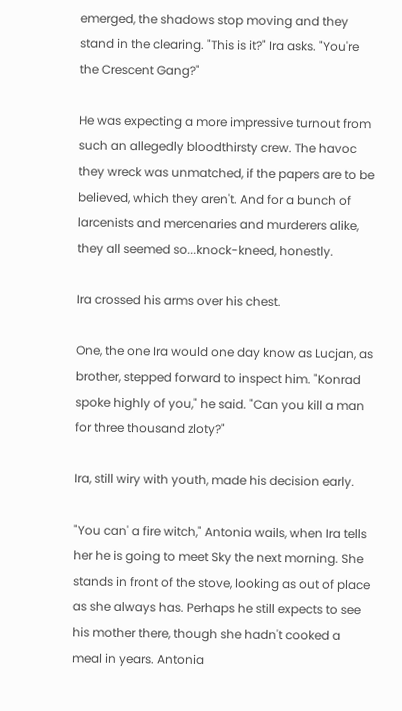emerged, the shadows stop moving and they stand in the clearing. "This is it?" Ira asks. "You're the Crescent Gang?"

He was expecting a more impressive turnout from such an allegedly bloodthirsty crew. The havoc they wreck was unmatched, if the papers are to be believed, which they aren't. And for a bunch of larcenists and mercenaries and murderers alike, they all seemed so...knock-kneed, honestly.

Ira crossed his arms over his chest.

One, the one Ira would one day know as Lucjan, as brother, stepped forward to inspect him. "Konrad spoke highly of you," he said. "Can you kill a man for three thousand zloty?"

Ira, still wiry with youth, made his decision early.

"You can' a fire witch," Antonia wails, when Ira tells her he is going to meet Sky the next morning. She stands in front of the stove, looking as out of place as she always has. Perhaps he still expects to see his mother there, though she hadn't cooked a meal in years. Antonia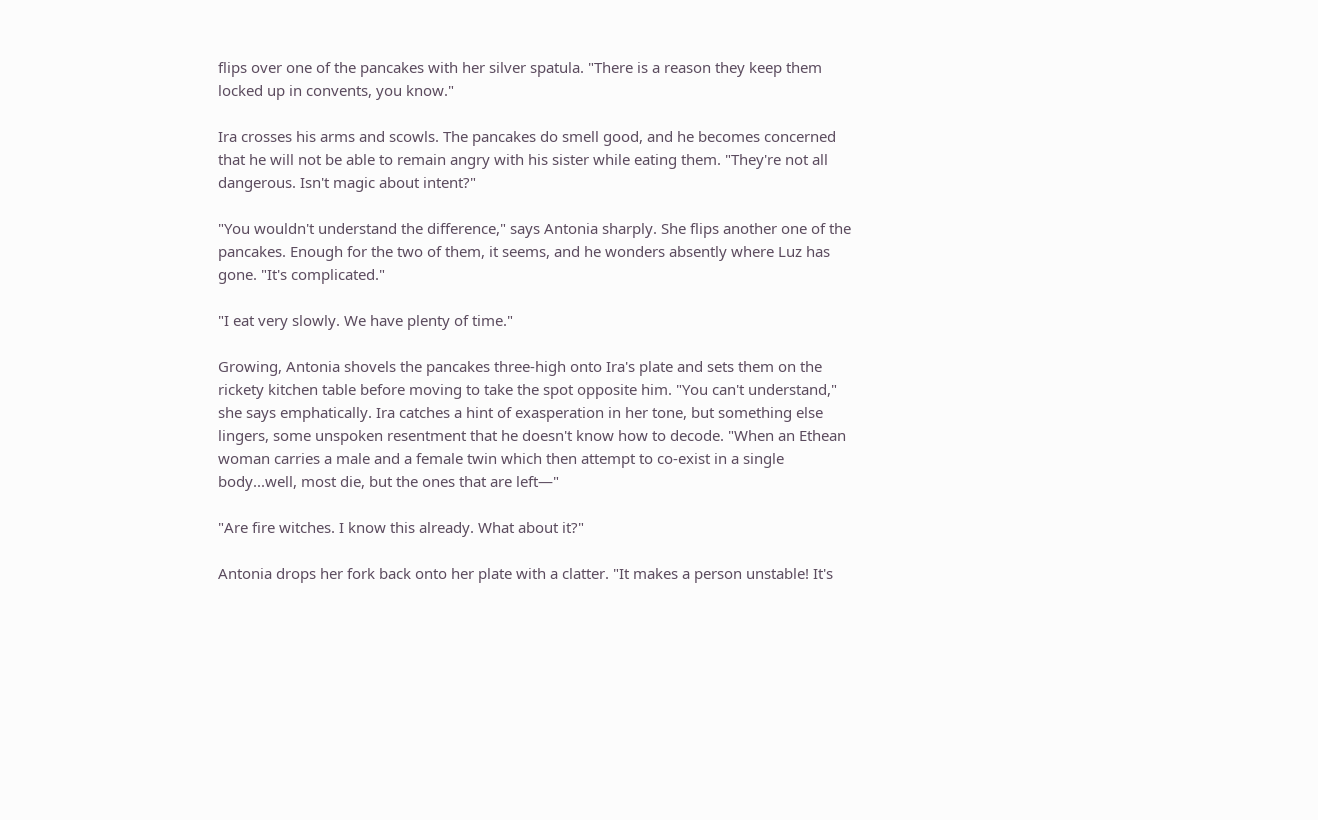flips over one of the pancakes with her silver spatula. "There is a reason they keep them locked up in convents, you know."

Ira crosses his arms and scowls. The pancakes do smell good, and he becomes concerned that he will not be able to remain angry with his sister while eating them. "They're not all dangerous. Isn't magic about intent?"

"You wouldn't understand the difference," says Antonia sharply. She flips another one of the pancakes. Enough for the two of them, it seems, and he wonders absently where Luz has gone. "It's complicated."

"I eat very slowly. We have plenty of time."

Growing, Antonia shovels the pancakes three-high onto Ira's plate and sets them on the rickety kitchen table before moving to take the spot opposite him. "You can't understand," she says emphatically. Ira catches a hint of exasperation in her tone, but something else lingers, some unspoken resentment that he doesn't know how to decode. "When an Ethean woman carries a male and a female twin which then attempt to co-exist in a single body...well, most die, but the ones that are left—"

"Are fire witches. I know this already. What about it?"

Antonia drops her fork back onto her plate with a clatter. "It makes a person unstable! It's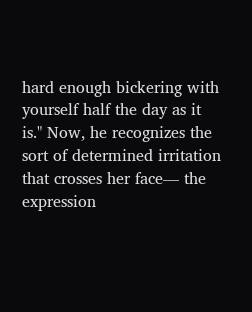hard enough bickering with yourself half the day as it is." Now, he recognizes the sort of determined irritation that crosses her face— the expression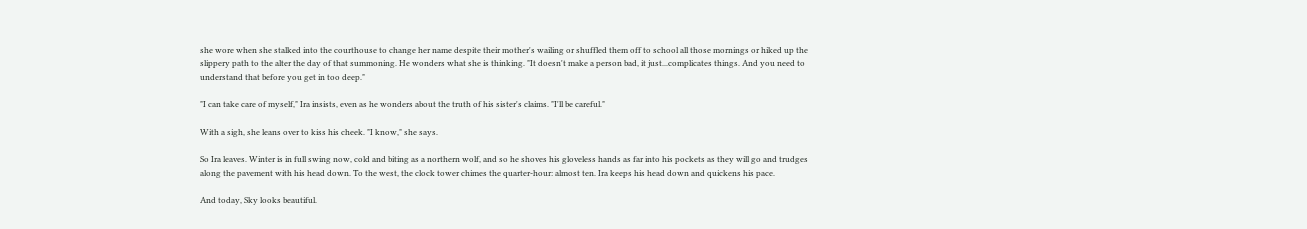she wore when she stalked into the courthouse to change her name despite their mother's wailing or shuffled them off to school all those mornings or hiked up the slippery path to the alter the day of that summoning. He wonders what she is thinking. "It doesn't make a person bad, it just...complicates things. And you need to understand that before you get in too deep."

"I can take care of myself," Ira insists, even as he wonders about the truth of his sister's claims. "I'll be careful."

With a sigh, she leans over to kiss his cheek. "I know," she says.

So Ira leaves. Winter is in full swing now, cold and biting as a northern wolf, and so he shoves his gloveless hands as far into his pockets as they will go and trudges along the pavement with his head down. To the west, the clock tower chimes the quarter-hour: almost ten. Ira keeps his head down and quickens his pace.

And today, Sky looks beautiful.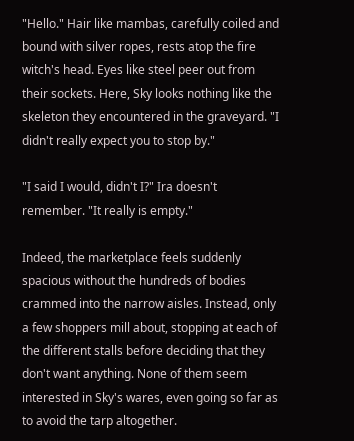"Hello." Hair like mambas, carefully coiled and bound with silver ropes, rests atop the fire witch's head. Eyes like steel peer out from their sockets. Here, Sky looks nothing like the skeleton they encountered in the graveyard. "I didn't really expect you to stop by."

"I said I would, didn't I?" Ira doesn't remember. "It really is empty."

Indeed, the marketplace feels suddenly spacious without the hundreds of bodies crammed into the narrow aisles. Instead, only a few shoppers mill about, stopping at each of the different stalls before deciding that they don't want anything. None of them seem interested in Sky's wares, even going so far as to avoid the tarp altogether.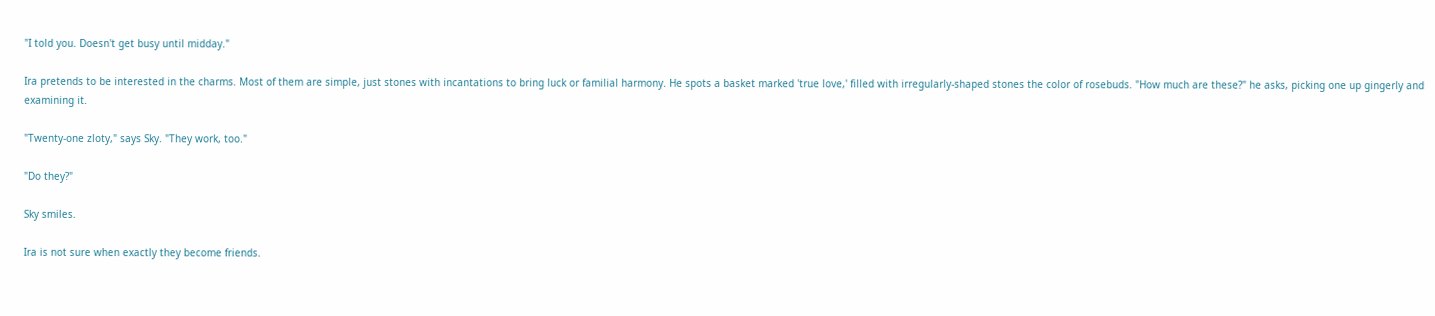"I told you. Doesn't get busy until midday."

Ira pretends to be interested in the charms. Most of them are simple, just stones with incantations to bring luck or familial harmony. He spots a basket marked 'true love,' filled with irregularly-shaped stones the color of rosebuds. "How much are these?" he asks, picking one up gingerly and examining it.

"Twenty-one zloty," says Sky. "They work, too."

"Do they?"

Sky smiles.

Ira is not sure when exactly they become friends.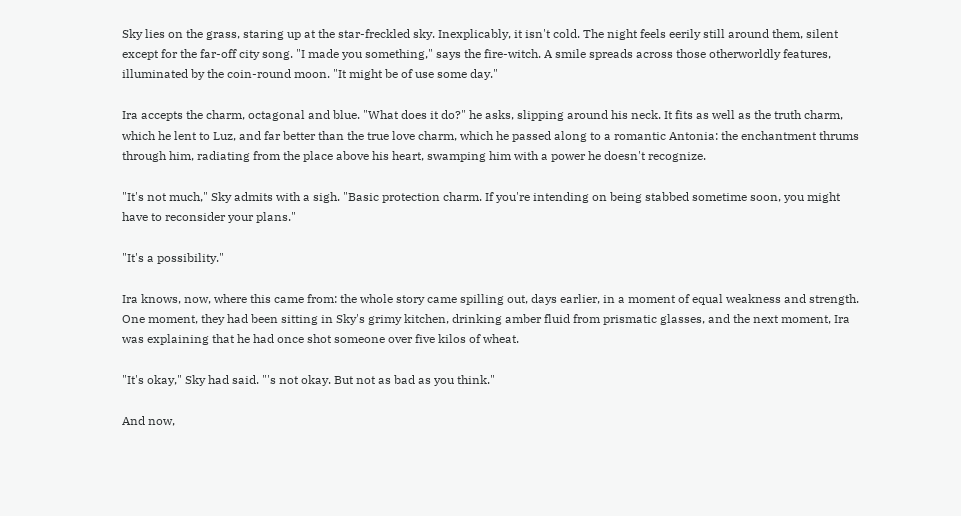Sky lies on the grass, staring up at the star-freckled sky. Inexplicably, it isn't cold. The night feels eerily still around them, silent except for the far-off city song. "I made you something," says the fire-witch. A smile spreads across those otherworldly features, illuminated by the coin-round moon. "It might be of use some day."

Ira accepts the charm, octagonal and blue. "What does it do?" he asks, slipping around his neck. It fits as well as the truth charm, which he lent to Luz, and far better than the true love charm, which he passed along to a romantic Antonia: the enchantment thrums through him, radiating from the place above his heart, swamping him with a power he doesn't recognize.

"It's not much," Sky admits with a sigh. "Basic protection charm. If you're intending on being stabbed sometime soon, you might have to reconsider your plans."

"It's a possibility."

Ira knows, now, where this came from: the whole story came spilling out, days earlier, in a moment of equal weakness and strength. One moment, they had been sitting in Sky's grimy kitchen, drinking amber fluid from prismatic glasses, and the next moment, Ira was explaining that he had once shot someone over five kilos of wheat.

"It's okay," Sky had said. "'s not okay. But not as bad as you think."

And now,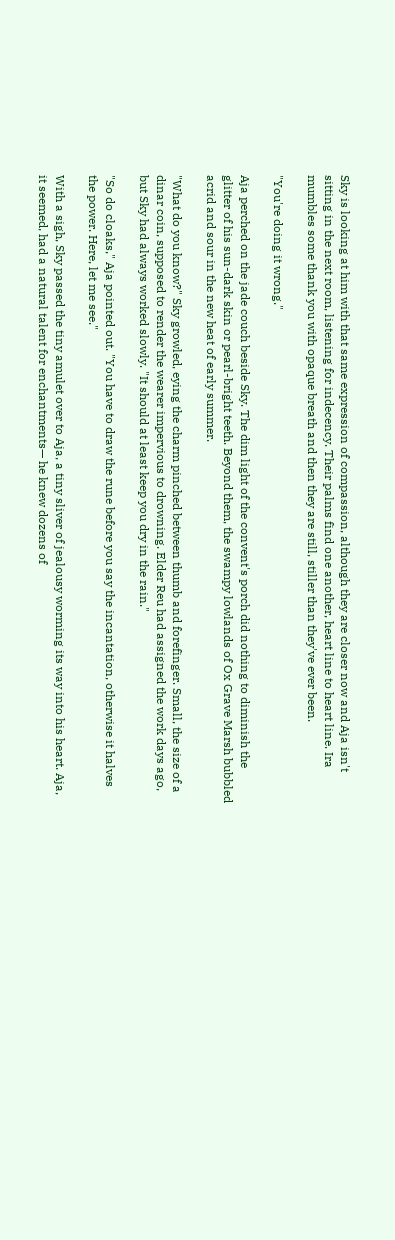Sky is looking at him with that same expression of compassion, although they are closer now and Aja isn't sitting in the next room, listening for indecency. Their palms find one another, heart line to heart line. Ira mumbles some thank you with opaque breath and then they are still, stiller than they've ever been.

"You're doing it wrong."

Aja perched on the jade couch beside Sky. The dim light of the convent's porch did nothing to diminish the glitter of his sun-dark skin or pearl-bright teeth. Beyond them, the swampy lowlands of Ox Grave Marsh bubbled acrid and sour in the new heat of early summer.

"What do you know?" Sky growled, eying the charm pinched between thumb and forefinger. Small, the size of a dinar coin, supposed to render the wearer impervious to drowning. Elder Reu had assigned the work days ago, but Sky had always worked slowly. "It should at least keep you dry in the rain."

"So do cloaks," Aja pointed out. "You have to draw the rune before you say the incantation, otherwise it halves the power. Here, let me see."

With a sigh, Sky passed the tiny amulet over to Aja, a tiny sliver of jealousy worming its way into his heart. Aja, it seemed, had a natural talent for enchantments— he knew dozens of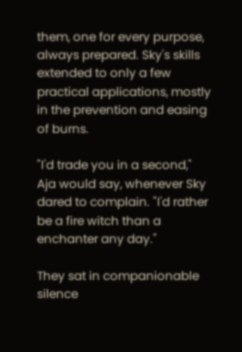them, one for every purpose, always prepared. Sky's skills extended to only a few practical applications, mostly in the prevention and easing of burns.

"I'd trade you in a second," Aja would say, whenever Sky dared to complain. "I'd rather be a fire witch than a enchanter any day."

They sat in companionable silence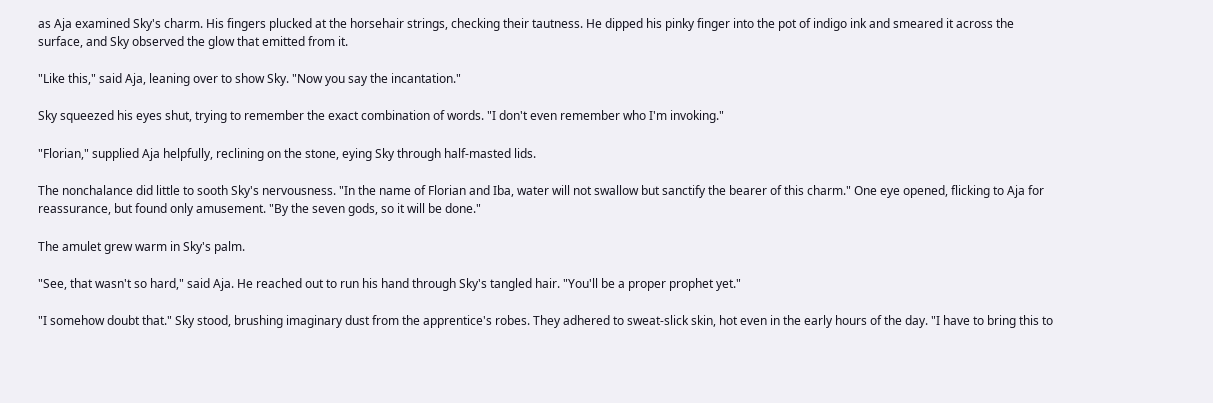as Aja examined Sky's charm. His fingers plucked at the horsehair strings, checking their tautness. He dipped his pinky finger into the pot of indigo ink and smeared it across the surface, and Sky observed the glow that emitted from it.

"Like this," said Aja, leaning over to show Sky. "Now you say the incantation."

Sky squeezed his eyes shut, trying to remember the exact combination of words. "I don't even remember who I'm invoking."

"Florian," supplied Aja helpfully, reclining on the stone, eying Sky through half-masted lids.

The nonchalance did little to sooth Sky's nervousness. "In the name of Florian and Iba, water will not swallow but sanctify the bearer of this charm." One eye opened, flicking to Aja for reassurance, but found only amusement. "By the seven gods, so it will be done."

The amulet grew warm in Sky's palm.

"See, that wasn't so hard," said Aja. He reached out to run his hand through Sky's tangled hair. "You'll be a proper prophet yet."

"I somehow doubt that." Sky stood, brushing imaginary dust from the apprentice's robes. They adhered to sweat-slick skin, hot even in the early hours of the day. "I have to bring this to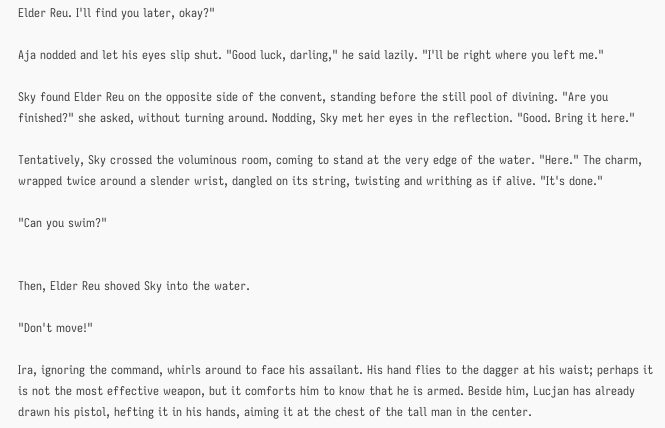Elder Reu. I'll find you later, okay?"

Aja nodded and let his eyes slip shut. "Good luck, darling," he said lazily. "I'll be right where you left me."

Sky found Elder Reu on the opposite side of the convent, standing before the still pool of divining. "Are you finished?" she asked, without turning around. Nodding, Sky met her eyes in the reflection. "Good. Bring it here."

Tentatively, Sky crossed the voluminous room, coming to stand at the very edge of the water. "Here." The charm, wrapped twice around a slender wrist, dangled on its string, twisting and writhing as if alive. "It's done."

"Can you swim?"


Then, Elder Reu shoved Sky into the water.

"Don't move!"

Ira, ignoring the command, whirls around to face his assailant. His hand flies to the dagger at his waist; perhaps it is not the most effective weapon, but it comforts him to know that he is armed. Beside him, Lucjan has already drawn his pistol, hefting it in his hands, aiming it at the chest of the tall man in the center.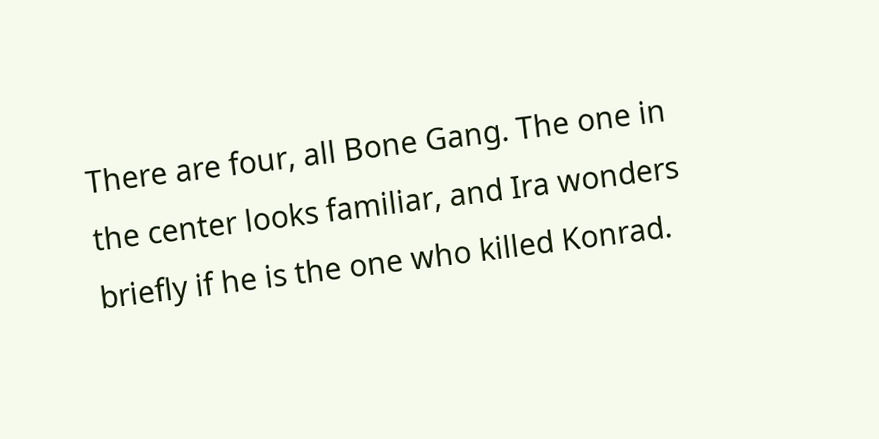There are four, all Bone Gang. The one in the center looks familiar, and Ira wonders briefly if he is the one who killed Konrad.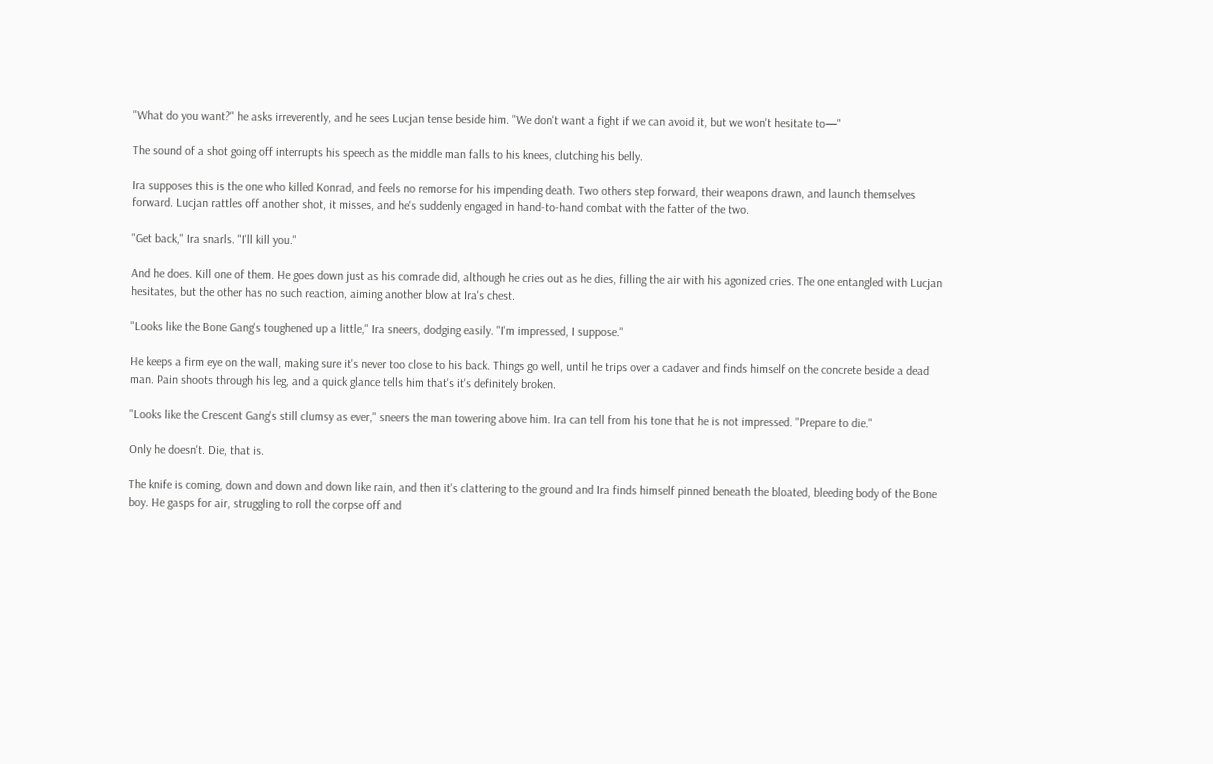"What do you want?" he asks irreverently, and he sees Lucjan tense beside him. "We don't want a fight if we can avoid it, but we won't hesitate to—"

The sound of a shot going off interrupts his speech as the middle man falls to his knees, clutching his belly.

Ira supposes this is the one who killed Konrad, and feels no remorse for his impending death. Two others step forward, their weapons drawn, and launch themselves forward. Lucjan rattles off another shot, it misses, and he's suddenly engaged in hand-to-hand combat with the fatter of the two.

"Get back," Ira snarls. "I'll kill you."

And he does. Kill one of them. He goes down just as his comrade did, although he cries out as he dies, filling the air with his agonized cries. The one entangled with Lucjan hesitates, but the other has no such reaction, aiming another blow at Ira's chest.

"Looks like the Bone Gang's toughened up a little," Ira sneers, dodging easily. "I'm impressed, I suppose."

He keeps a firm eye on the wall, making sure it's never too close to his back. Things go well, until he trips over a cadaver and finds himself on the concrete beside a dead man. Pain shoots through his leg, and a quick glance tells him that's it's definitely broken.

"Looks like the Crescent Gang's still clumsy as ever," sneers the man towering above him. Ira can tell from his tone that he is not impressed. "Prepare to die."

Only he doesn't. Die, that is.

The knife is coming, down and down and down like rain, and then it's clattering to the ground and Ira finds himself pinned beneath the bloated, bleeding body of the Bone boy. He gasps for air, struggling to roll the corpse off and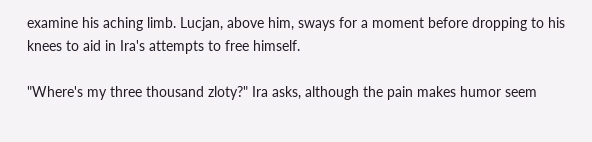examine his aching limb. Lucjan, above him, sways for a moment before dropping to his knees to aid in Ira's attempts to free himself.

"Where's my three thousand zloty?" Ira asks, although the pain makes humor seem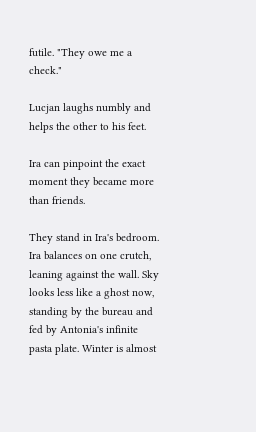futile. "They owe me a check."

Lucjan laughs numbly and helps the other to his feet.

Ira can pinpoint the exact moment they became more than friends.

They stand in Ira's bedroom. Ira balances on one crutch, leaning against the wall. Sky looks less like a ghost now, standing by the bureau and fed by Antonia's infinite pasta plate. Winter is almost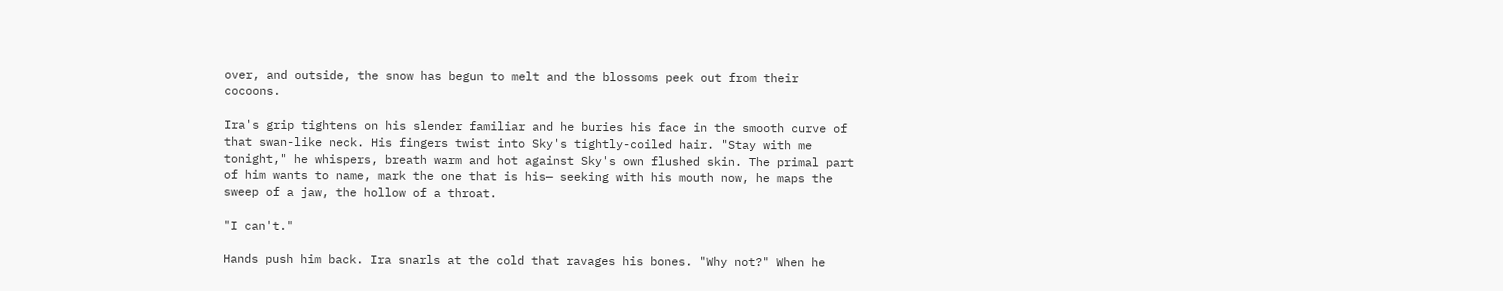over, and outside, the snow has begun to melt and the blossoms peek out from their cocoons.

Ira's grip tightens on his slender familiar and he buries his face in the smooth curve of that swan-like neck. His fingers twist into Sky's tightly-coiled hair. "Stay with me tonight," he whispers, breath warm and hot against Sky's own flushed skin. The primal part of him wants to name, mark the one that is his— seeking with his mouth now, he maps the sweep of a jaw, the hollow of a throat.

"I can't."

Hands push him back. Ira snarls at the cold that ravages his bones. "Why not?" When he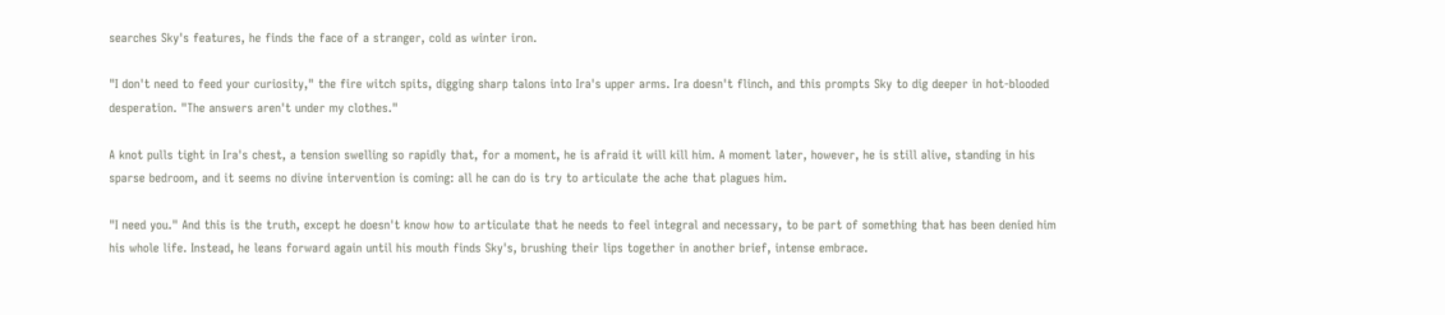searches Sky's features, he finds the face of a stranger, cold as winter iron.

"I don't need to feed your curiosity," the fire witch spits, digging sharp talons into Ira's upper arms. Ira doesn't flinch, and this prompts Sky to dig deeper in hot-blooded desperation. "The answers aren't under my clothes."

A knot pulls tight in Ira's chest, a tension swelling so rapidly that, for a moment, he is afraid it will kill him. A moment later, however, he is still alive, standing in his sparse bedroom, and it seems no divine intervention is coming: all he can do is try to articulate the ache that plagues him.

"I need you." And this is the truth, except he doesn't know how to articulate that he needs to feel integral and necessary, to be part of something that has been denied him his whole life. Instead, he leans forward again until his mouth finds Sky's, brushing their lips together in another brief, intense embrace.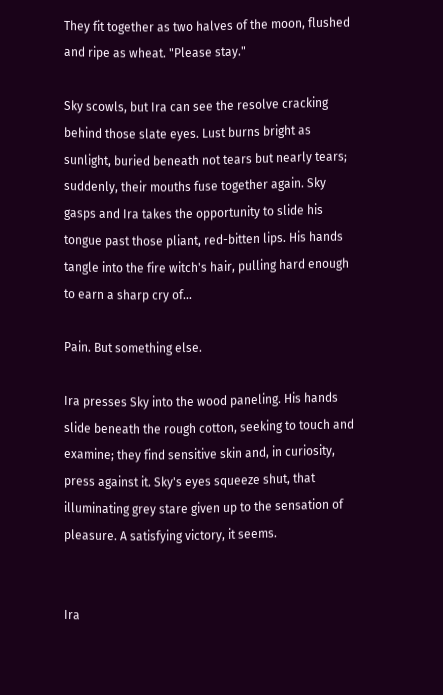They fit together as two halves of the moon, flushed and ripe as wheat. "Please stay."

Sky scowls, but Ira can see the resolve cracking behind those slate eyes. Lust burns bright as sunlight, buried beneath not tears but nearly tears; suddenly, their mouths fuse together again. Sky gasps and Ira takes the opportunity to slide his tongue past those pliant, red-bitten lips. His hands tangle into the fire witch's hair, pulling hard enough to earn a sharp cry of...

Pain. But something else.

Ira presses Sky into the wood paneling. His hands slide beneath the rough cotton, seeking to touch and examine; they find sensitive skin and, in curiosity, press against it. Sky's eyes squeeze shut, that illuminating grey stare given up to the sensation of pleasure. A satisfying victory, it seems.


Ira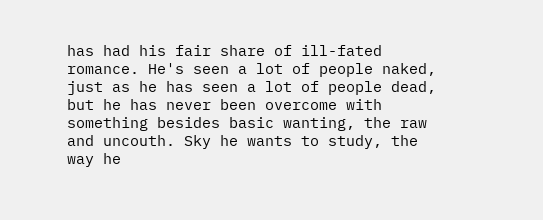has had his fair share of ill-fated romance. He's seen a lot of people naked, just as he has seen a lot of people dead, but he has never been overcome with something besides basic wanting, the raw and uncouth. Sky he wants to study, the way he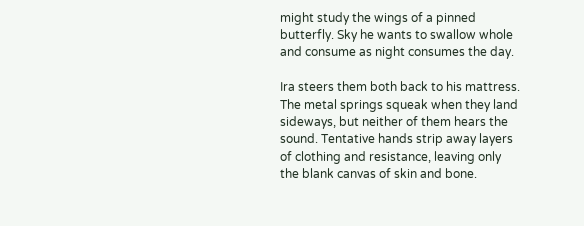might study the wings of a pinned butterfly. Sky he wants to swallow whole and consume as night consumes the day.

Ira steers them both back to his mattress. The metal springs squeak when they land sideways, but neither of them hears the sound. Tentative hands strip away layers of clothing and resistance, leaving only the blank canvas of skin and bone.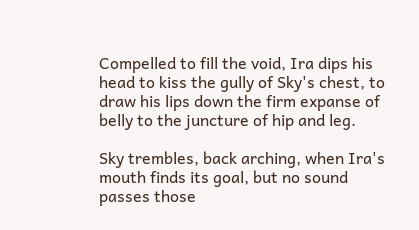Compelled to fill the void, Ira dips his head to kiss the gully of Sky's chest, to draw his lips down the firm expanse of belly to the juncture of hip and leg.

Sky trembles, back arching, when Ira's mouth finds its goal, but no sound passes those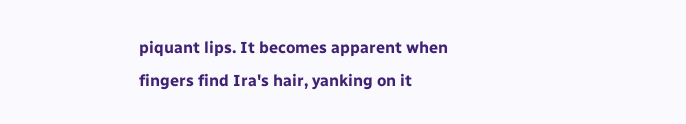piquant lips. It becomes apparent when fingers find Ira's hair, yanking on it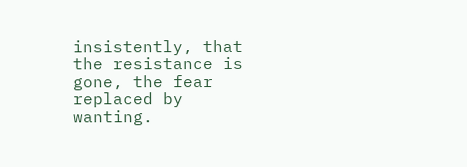insistently, that the resistance is gone, the fear replaced by wanting.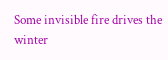Some invisible fire drives the winter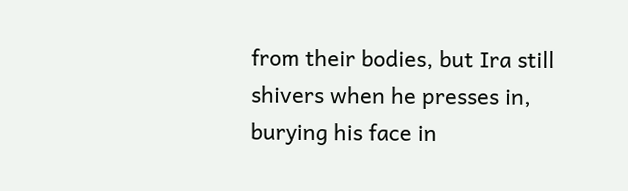from their bodies, but Ira still shivers when he presses in, burying his face in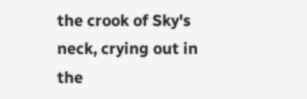the crook of Sky's neck, crying out in the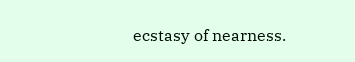ecstasy of nearness.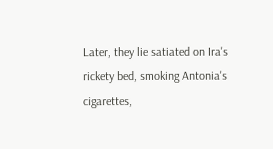Later, they lie satiated on Ira's rickety bed, smoking Antonia's cigarettes,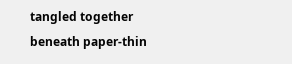tangled together beneath paper-thin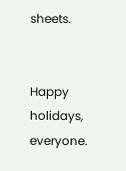sheets.


Happy holidays, everyone.